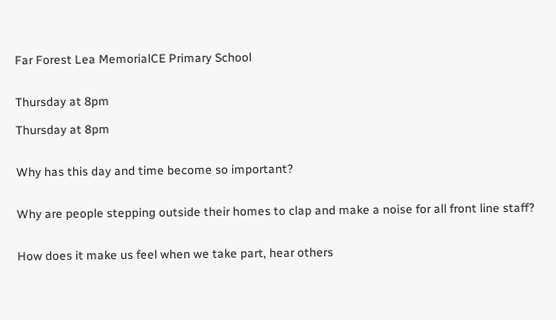Far Forest Lea MemorialCE Primary School


Thursday at 8pm

Thursday at 8pm


Why has this day and time become so important?


Why are people stepping outside their homes to clap and make a noise for all front line staff?


How does it make us feel when we take part, hear others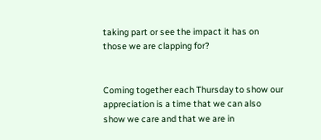taking part or see the impact it has on those we are clapping for?


Coming together each Thursday to show our appreciation is a time that we can also show we care and that we are in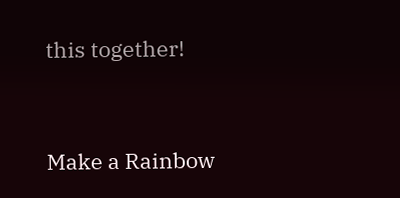this together!


Make a Rainbow